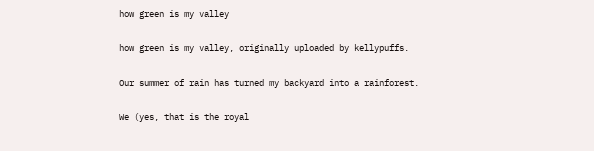how green is my valley

how green is my valley, originally uploaded by kellypuffs.

Our summer of rain has turned my backyard into a rainforest.

We (yes, that is the royal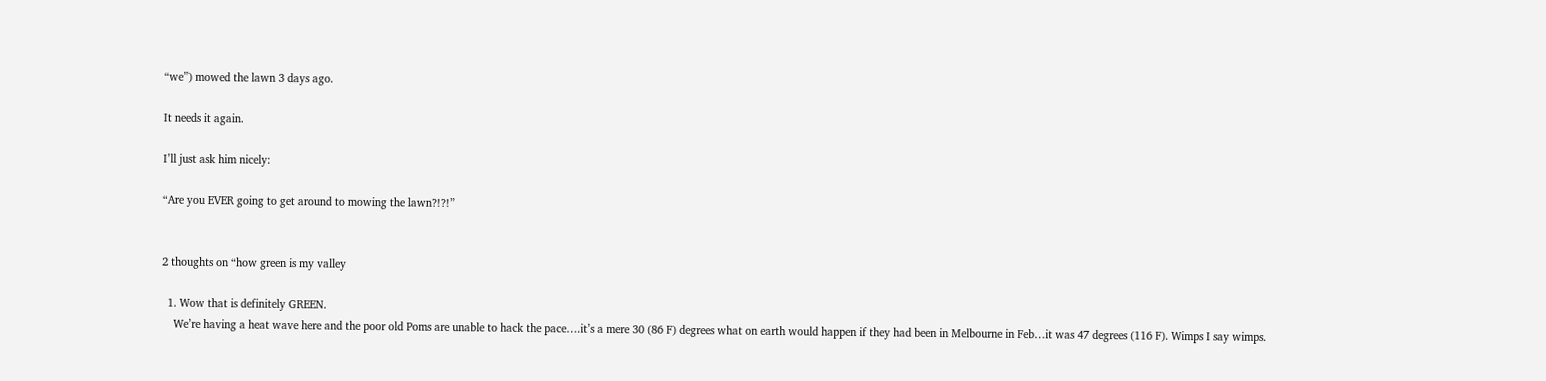“we”) mowed the lawn 3 days ago.

It needs it again.

I’ll just ask him nicely:

“Are you EVER going to get around to mowing the lawn?!?!”


2 thoughts on “how green is my valley

  1. Wow that is definitely GREEN.
    We’re having a heat wave here and the poor old Poms are unable to hack the pace….it’s a mere 30 (86 F) degrees what on earth would happen if they had been in Melbourne in Feb…it was 47 degrees (116 F). Wimps I say wimps.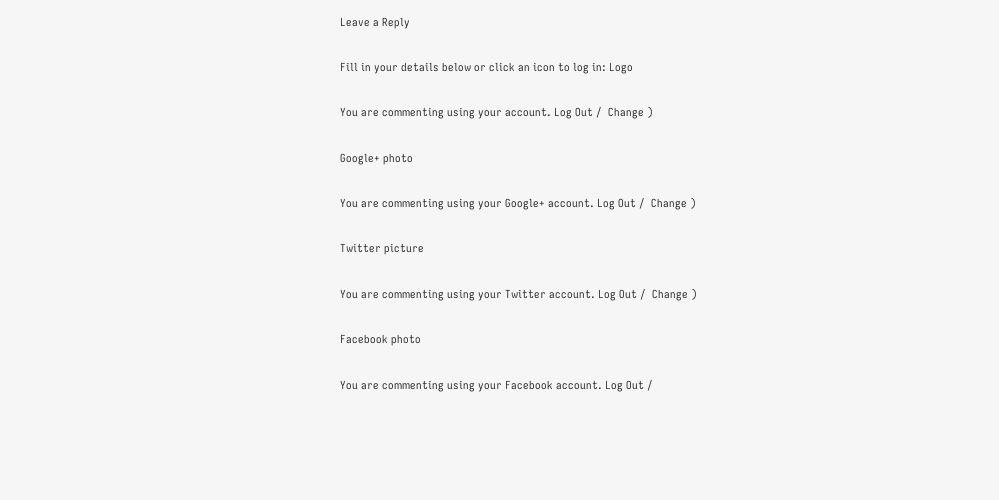Leave a Reply

Fill in your details below or click an icon to log in: Logo

You are commenting using your account. Log Out /  Change )

Google+ photo

You are commenting using your Google+ account. Log Out /  Change )

Twitter picture

You are commenting using your Twitter account. Log Out /  Change )

Facebook photo

You are commenting using your Facebook account. Log Out /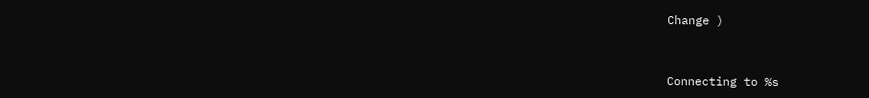Change )


Connecting to %s